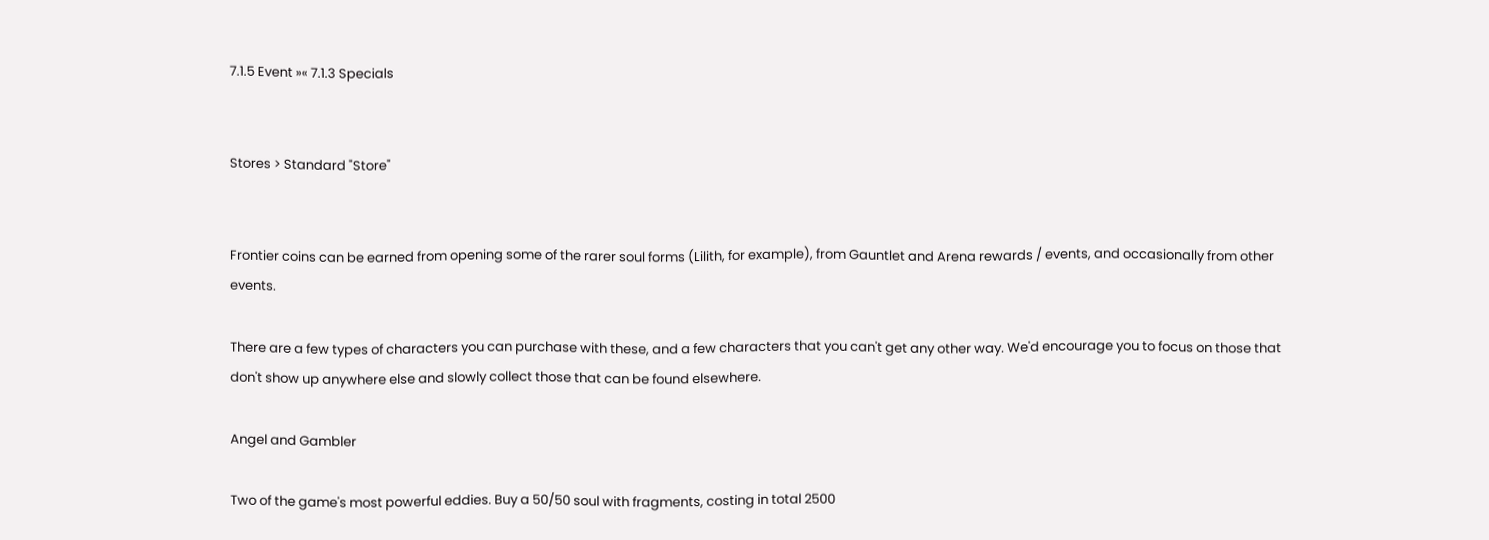7.1.5 Event »« 7.1.3 Specials


Stores > Standard "Store"


Frontier coins can be earned from opening some of the rarer soul forms (Lilith, for example), from Gauntlet and Arena rewards / events, and occasionally from other events.

There are a few types of characters you can purchase with these, and a few characters that you can't get any other way. We'd encourage you to focus on those that don't show up anywhere else and slowly collect those that can be found elsewhere.

Angel and Gambler

Two of the game's most powerful eddies. Buy a 50/50 soul with fragments, costing in total 2500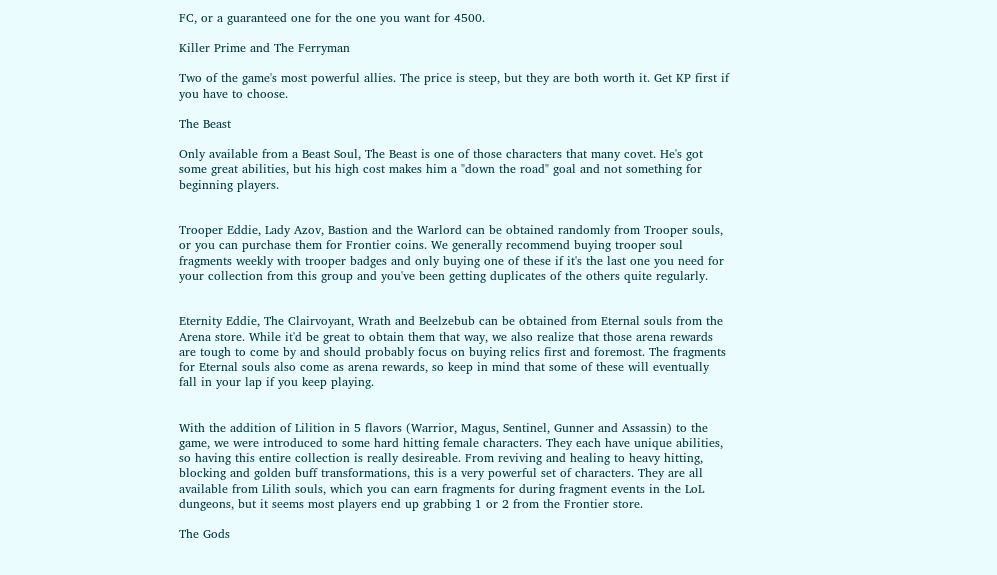FC, or a guaranteed one for the one you want for 4500.

Killer Prime and The Ferryman

Two of the game's most powerful allies. The price is steep, but they are both worth it. Get KP first if you have to choose.

The Beast

Only available from a Beast Soul, The Beast is one of those characters that many covet. He's got some great abilities, but his high cost makes him a "down the road" goal and not something for beginning players.


Trooper Eddie, Lady Azov, Bastion and the Warlord can be obtained randomly from Trooper souls, or you can purchase them for Frontier coins. We generally recommend buying trooper soul fragments weekly with trooper badges and only buying one of these if it's the last one you need for your collection from this group and you've been getting duplicates of the others quite regularly.


Eternity Eddie, The Clairvoyant, Wrath and Beelzebub can be obtained from Eternal souls from the Arena store. While it'd be great to obtain them that way, we also realize that those arena rewards are tough to come by and should probably focus on buying relics first and foremost. The fragments for Eternal souls also come as arena rewards, so keep in mind that some of these will eventually fall in your lap if you keep playing.


With the addition of Lilition in 5 flavors (Warrior, Magus, Sentinel, Gunner and Assassin) to the game, we were introduced to some hard hitting female characters. They each have unique abilities, so having this entire collection is really desireable. From reviving and healing to heavy hitting, blocking and golden buff transformations, this is a very powerful set of characters. They are all available from Lilith souls, which you can earn fragments for during fragment events in the LoL dungeons, but it seems most players end up grabbing 1 or 2 from the Frontier store.

The Gods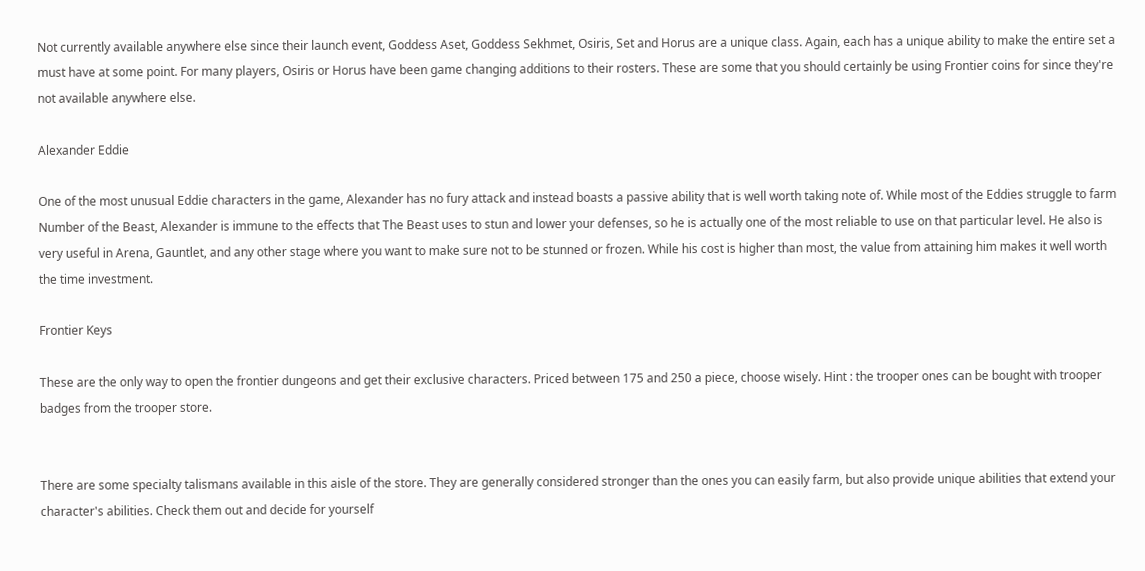Not currently available anywhere else since their launch event, Goddess Aset, Goddess Sekhmet, Osiris, Set and Horus are a unique class. Again, each has a unique ability to make the entire set a must have at some point. For many players, Osiris or Horus have been game changing additions to their rosters. These are some that you should certainly be using Frontier coins for since they're not available anywhere else.

Alexander Eddie

One of the most unusual Eddie characters in the game, Alexander has no fury attack and instead boasts a passive ability that is well worth taking note of. While most of the Eddies struggle to farm Number of the Beast, Alexander is immune to the effects that The Beast uses to stun and lower your defenses, so he is actually one of the most reliable to use on that particular level. He also is very useful in Arena, Gauntlet, and any other stage where you want to make sure not to be stunned or frozen. While his cost is higher than most, the value from attaining him makes it well worth the time investment.

Frontier Keys

These are the only way to open the frontier dungeons and get their exclusive characters. Priced between 175 and 250 a piece, choose wisely. Hint : the trooper ones can be bought with trooper badges from the trooper store.


There are some specialty talismans available in this aisle of the store. They are generally considered stronger than the ones you can easily farm, but also provide unique abilities that extend your character's abilities. Check them out and decide for yourself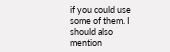if you could use some of them. I should also mention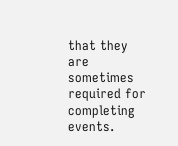that they are sometimes required for completing events.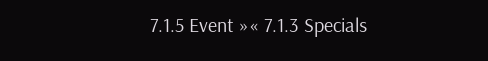7.1.5 Event »« 7.1.3 Specials